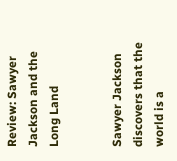Review: Sawyer Jackson and the Long Land


Sawyer Jackson discovers that the world is a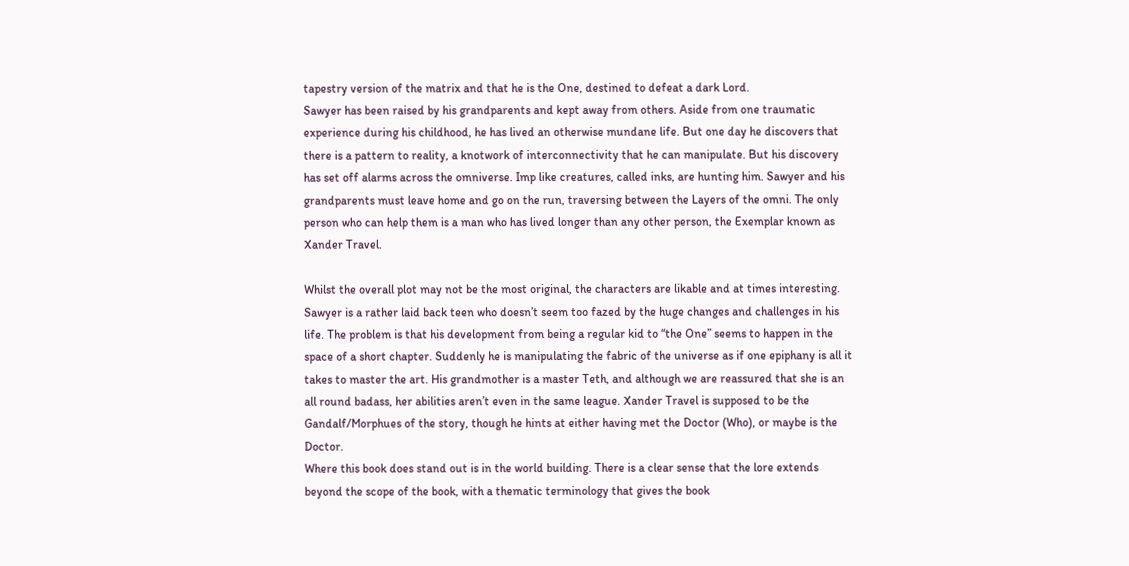tapestry version of the matrix and that he is the One, destined to defeat a dark Lord.
Sawyer has been raised by his grandparents and kept away from others. Aside from one traumatic experience during his childhood, he has lived an otherwise mundane life. But one day he discovers that there is a pattern to reality, a knotwork of interconnectivity that he can manipulate. But his discovery has set off alarms across the omniverse. Imp like creatures, called inks, are hunting him. Sawyer and his grandparents must leave home and go on the run, traversing between the Layers of the omni. The only person who can help them is a man who has lived longer than any other person, the Exemplar known as Xander Travel.

Whilst the overall plot may not be the most original, the characters are likable and at times interesting. Sawyer is a rather laid back teen who doesn’t seem too fazed by the huge changes and challenges in his life. The problem is that his development from being a regular kid to “the One” seems to happen in the space of a short chapter. Suddenly he is manipulating the fabric of the universe as if one epiphany is all it takes to master the art. His grandmother is a master Teth, and although we are reassured that she is an all round badass, her abilities aren’t even in the same league. Xander Travel is supposed to be the Gandalf/Morphues of the story, though he hints at either having met the Doctor (Who), or maybe is the  Doctor.
Where this book does stand out is in the world building. There is a clear sense that the lore extends beyond the scope of the book, with a thematic terminology that gives the book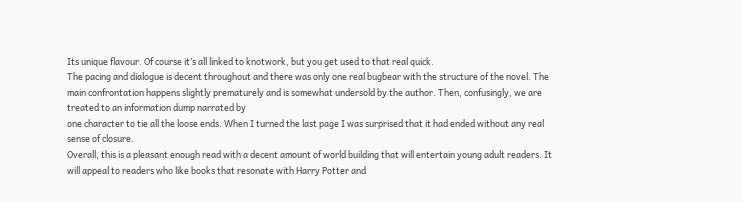Its unique flavour. Of course it’s all linked to knotwork, but you get used to that real quick.
The pacing and dialogue is decent throughout and there was only one real bugbear with the structure of the novel. The main confrontation happens slightly prematurely and is somewhat undersold by the author. Then, confusingly, we are treated to an information dump narrated by
one character to tie all the loose ends. When I turned the last page I was surprised that it had ended without any real sense of closure.
Overall, this is a pleasant enough read with a decent amount of world building that will entertain young adult readers. It will appeal to readers who like books that resonate with Harry Potter and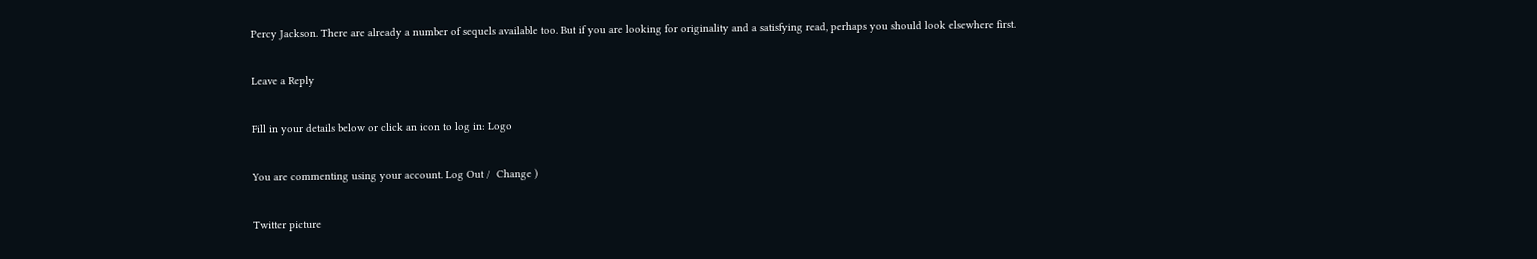Percy Jackson. There are already a number of sequels available too. But if you are looking for originality and a satisfying read, perhaps you should look elsewhere first.

Leave a Reply

Fill in your details below or click an icon to log in: Logo

You are commenting using your account. Log Out /  Change )

Twitter picture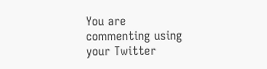You are commenting using your Twitter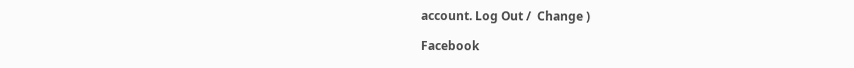account. Log Out /  Change )

Facebook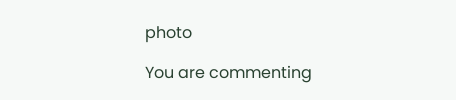photo

You are commenting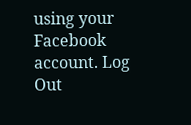using your Facebook account. Log Out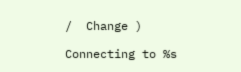/  Change )

Connecting to %s